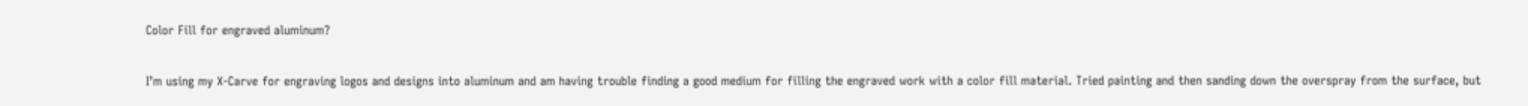Color Fill for engraved aluminum?

I’m using my X-Carve for engraving logos and designs into aluminum and am having trouble finding a good medium for filling the engraved work with a color fill material. Tried painting and then sanding down the overspray from the surface, but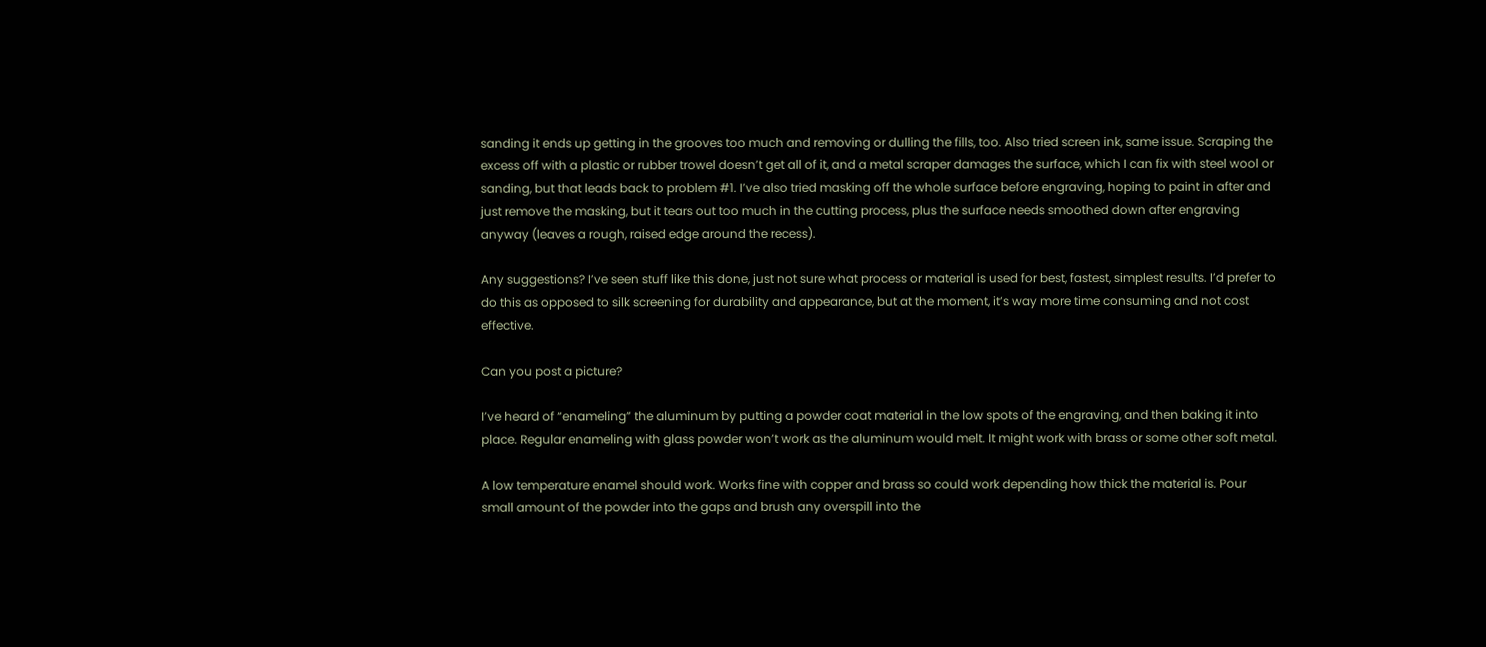sanding it ends up getting in the grooves too much and removing or dulling the fills, too. Also tried screen ink, same issue. Scraping the excess off with a plastic or rubber trowel doesn’t get all of it, and a metal scraper damages the surface, which I can fix with steel wool or sanding, but that leads back to problem #1. I’ve also tried masking off the whole surface before engraving, hoping to paint in after and just remove the masking, but it tears out too much in the cutting process, plus the surface needs smoothed down after engraving anyway (leaves a rough, raised edge around the recess).

Any suggestions? I’ve seen stuff like this done, just not sure what process or material is used for best, fastest, simplest results. I’d prefer to do this as opposed to silk screening for durability and appearance, but at the moment, it’s way more time consuming and not cost effective.

Can you post a picture?

I’ve heard of “enameling” the aluminum by putting a powder coat material in the low spots of the engraving, and then baking it into place. Regular enameling with glass powder won’t work as the aluminum would melt. It might work with brass or some other soft metal.

A low temperature enamel should work. Works fine with copper and brass so could work depending how thick the material is. Pour small amount of the powder into the gaps and brush any overspill into the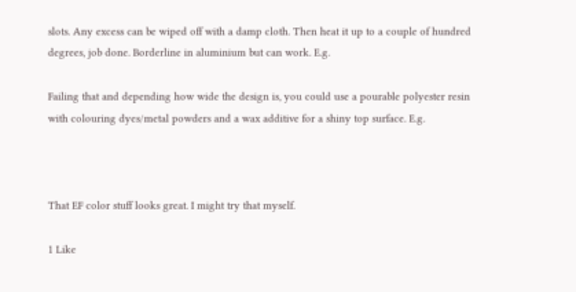slots. Any excess can be wiped off with a damp cloth. Then heat it up to a couple of hundred degrees, job done. Borderline in aluminium but can work. E.g.

Failing that and depending how wide the design is, you could use a pourable polyester resin with colouring dyes/metal powders and a wax additive for a shiny top surface. E.g.



That EF color stuff looks great. I might try that myself.

1 Like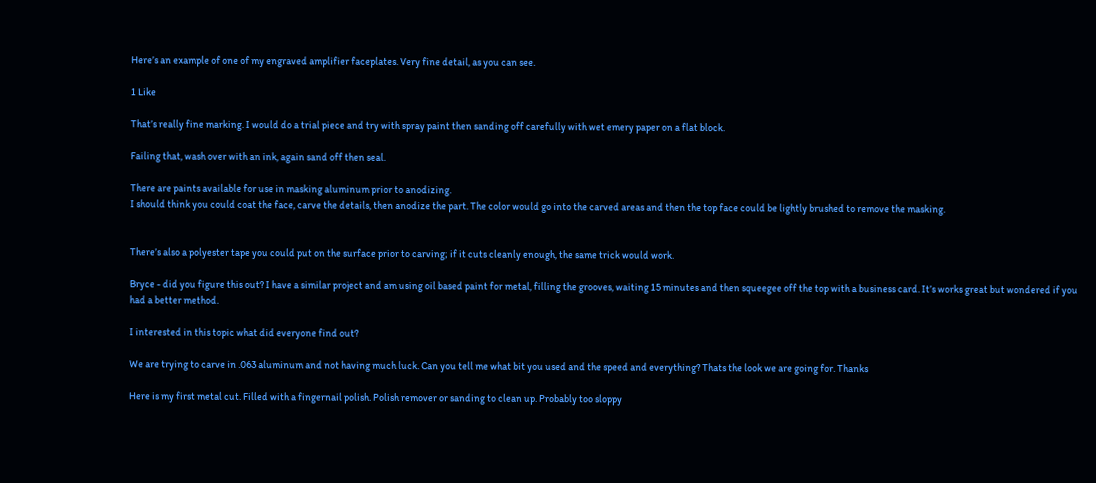Here’s an example of one of my engraved amplifier faceplates. Very fine detail, as you can see.

1 Like

That’s really fine marking. I would do a trial piece and try with spray paint then sanding off carefully with wet emery paper on a flat block.

Failing that, wash over with an ink, again sand off then seal.

There are paints available for use in masking aluminum prior to anodizing.
I should think you could coat the face, carve the details, then anodize the part. The color would go into the carved areas and then the top face could be lightly brushed to remove the masking.


There’s also a polyester tape you could put on the surface prior to carving; if it cuts cleanly enough, the same trick would work.

Bryce - did you figure this out? I have a similar project and am using oil based paint for metal, filling the grooves, waiting 15 minutes and then squeegee off the top with a business card. It’s works great but wondered if you had a better method.

I interested in this topic what did everyone find out?

We are trying to carve in .063 aluminum and not having much luck. Can you tell me what bit you used and the speed and everything? Thats the look we are going for. Thanks

Here is my first metal cut. Filled with a fingernail polish. Polish remover or sanding to clean up. Probably too sloppy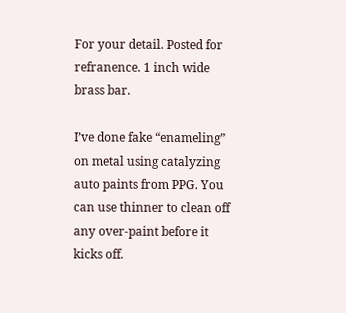For your detail. Posted for refranence. 1 inch wide brass bar.

I’ve done fake “enameling” on metal using catalyzing auto paints from PPG. You can use thinner to clean off any over-paint before it kicks off.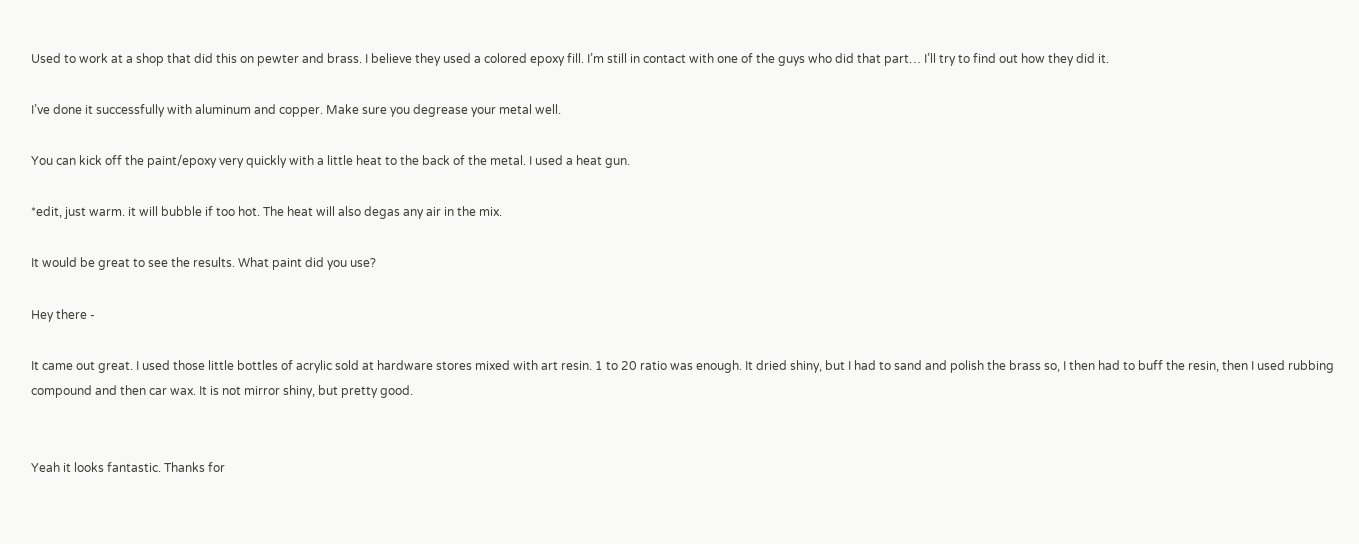Used to work at a shop that did this on pewter and brass. I believe they used a colored epoxy fill. I’m still in contact with one of the guys who did that part… I’ll try to find out how they did it.

I’ve done it successfully with aluminum and copper. Make sure you degrease your metal well.

You can kick off the paint/epoxy very quickly with a little heat to the back of the metal. I used a heat gun.

*edit, just warm. it will bubble if too hot. The heat will also degas any air in the mix.

It would be great to see the results. What paint did you use?

Hey there -

It came out great. I used those little bottles of acrylic sold at hardware stores mixed with art resin. 1 to 20 ratio was enough. It dried shiny, but I had to sand and polish the brass so, I then had to buff the resin, then I used rubbing compound and then car wax. It is not mirror shiny, but pretty good.


Yeah it looks fantastic. Thanks for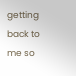getting back to me so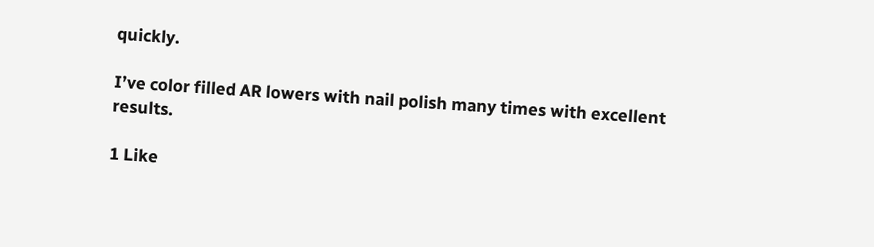quickly.

I’ve color filled AR lowers with nail polish many times with excellent results.

1 Like